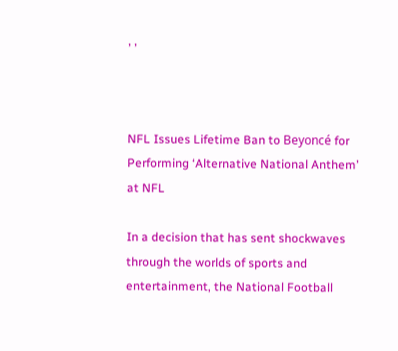, ,



NFL Issues Lifetime Ban to Beyoncé for Performing ‘Alternative National Anthem’ at NFL

In a decision that has sent shockwaves through the worlds of sports and entertainment, the National Football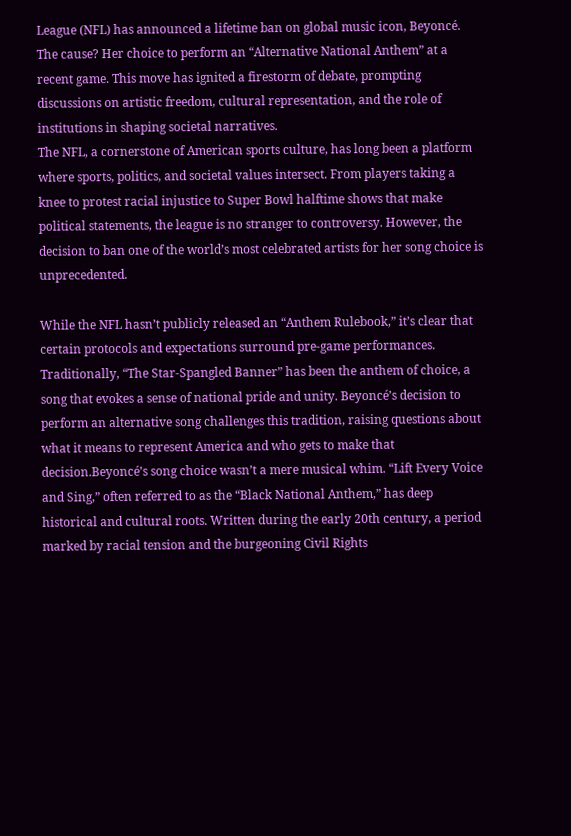League (NFL) has announced a lifetime ban on global music icon, Beyoncé. The cause? Her choice to perform an “Alternative National Anthem” at a recent game. This move has ignited a firestorm of debate, prompting discussions on artistic freedom, cultural representation, and the role of institutions in shaping societal narratives.
The NFL, a cornerstone of American sports culture, has long been a platform where sports, politics, and societal values intersect. From players taking a knee to protest racial injustice to Super Bowl halftime shows that make political statements, the league is no stranger to controversy. However, the decision to ban one of the world’s most celebrated artists for her song choice is unprecedented.

While the NFL hasn’t publicly released an “Anthem Rulebook,” it’s clear that certain protocols and expectations surround pre-game performances. Traditionally, “The Star-Spangled Banner” has been the anthem of choice, a song that evokes a sense of national pride and unity. Beyoncé’s decision to perform an alternative song challenges this tradition, raising questions about what it means to represent America and who gets to make that decision.Beyoncé’s song choice wasn’t a mere musical whim. “Lift Every Voice and Sing,” often referred to as the “Black National Anthem,” has deep historical and cultural roots. Written during the early 20th century, a period marked by racial tension and the burgeoning Civil Rights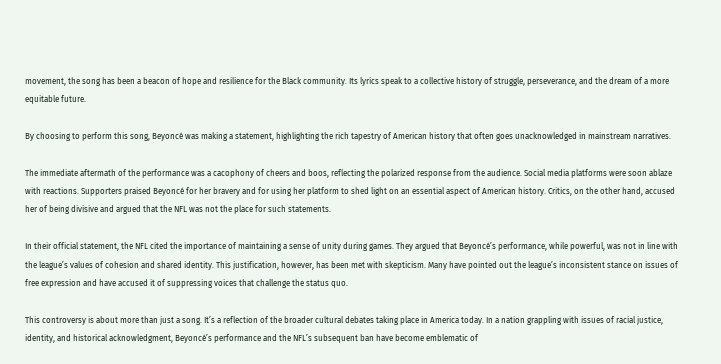movement, the song has been a beacon of hope and resilience for the Black community. Its lyrics speak to a collective history of struggle, perseverance, and the dream of a more equitable future.

By choosing to perform this song, Beyoncé was making a statement, highlighting the rich tapestry of American history that often goes unacknowledged in mainstream narratives.

The immediate aftermath of the performance was a cacophony of cheers and boos, reflecting the polarized response from the audience. Social media platforms were soon ablaze with reactions. Supporters praised Beyoncé for her bravery and for using her platform to shed light on an essential aspect of American history. Critics, on the other hand, accused her of being divisive and argued that the NFL was not the place for such statements.

In their official statement, the NFL cited the importance of maintaining a sense of unity during games. They argued that Beyoncé’s performance, while powerful, was not in line with the league’s values of cohesion and shared identity. This justification, however, has been met with skepticism. Many have pointed out the league’s inconsistent stance on issues of free expression and have accused it of suppressing voices that challenge the status quo.

This controversy is about more than just a song. It’s a reflection of the broader cultural debates taking place in America today. In a nation grappling with issues of racial justice, identity, and historical acknowledgment, Beyoncé’s performance and the NFL’s subsequent ban have become emblematic of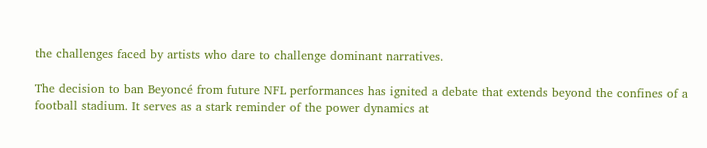the challenges faced by artists who dare to challenge dominant narratives.

The decision to ban Beyoncé from future NFL performances has ignited a debate that extends beyond the confines of a football stadium. It serves as a stark reminder of the power dynamics at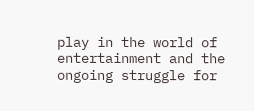play in the world of entertainment and the ongoing struggle for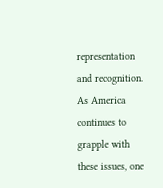representation and recognition. As America continues to grapple with these issues, one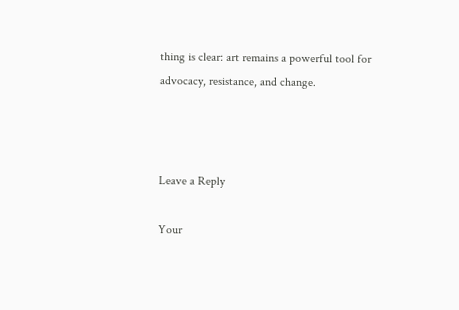thing is clear: art remains a powerful tool for advocacy, resistance, and change.



Leave a Reply

Your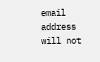email address will not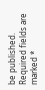be published. Required fields are marked *